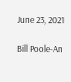June 23, 2021

Bill Poole-An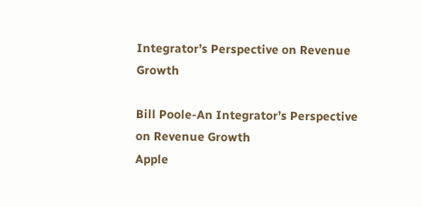Integrator’s Perspective on Revenue Growth

Bill Poole-An Integrator’s Perspective on Revenue Growth
Apple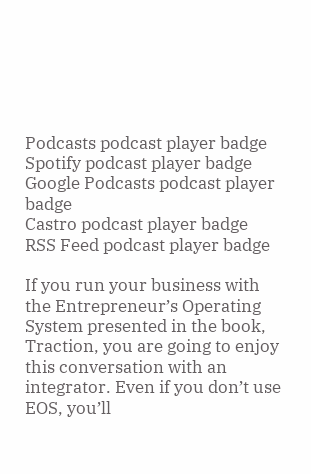Podcasts podcast player badge
Spotify podcast player badge
Google Podcasts podcast player badge
Castro podcast player badge
RSS Feed podcast player badge

If you run your business with the Entrepreneur’s Operating System presented in the book, Traction, you are going to enjoy this conversation with an integrator. Even if you don’t use EOS, you’ll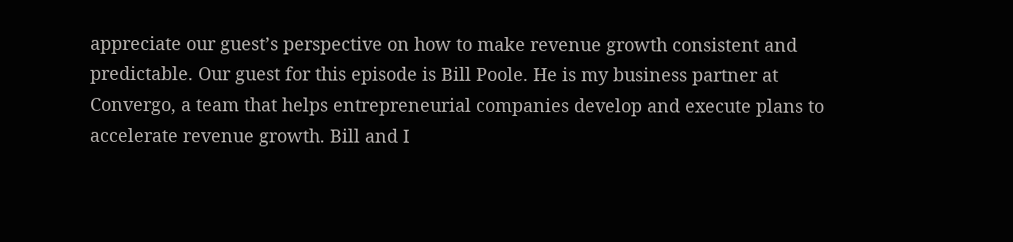appreciate our guest’s perspective on how to make revenue growth consistent and predictable. Our guest for this episode is Bill Poole. He is my business partner at Convergo, a team that helps entrepreneurial companies develop and execute plans to accelerate revenue growth. Bill and I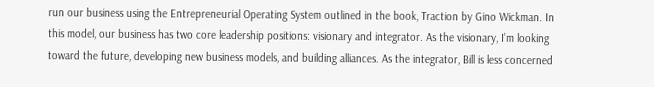run our business using the Entrepreneurial Operating System outlined in the book, Traction by Gino Wickman. In this model, our business has two core leadership positions: visionary and integrator. As the visionary, I’m looking toward the future, developing new business models, and building alliances. As the integrator, Bill is less concerned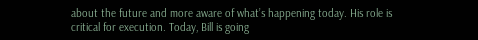about the future and more aware of what’s happening today. His role is critical for execution. Today, Bill is going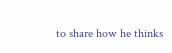to share how he thinks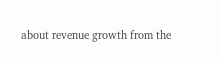about revenue growth from the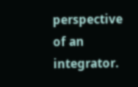perspective of an integrator.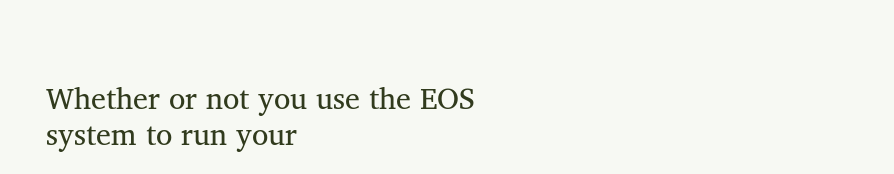Whether or not you use the EOS system to run your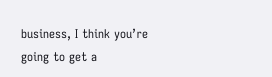business, I think you’re going to get a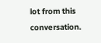lot from this conversation.